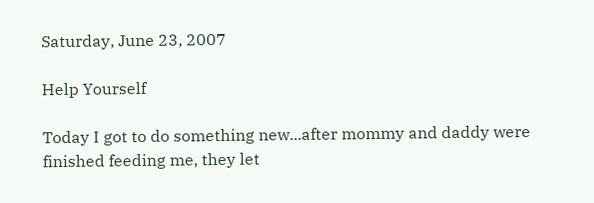Saturday, June 23, 2007

Help Yourself

Today I got to do something new...after mommy and daddy were finished feeding me, they let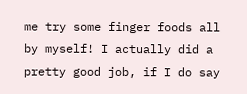me try some finger foods all by myself! I actually did a pretty good job, if I do say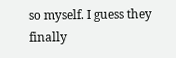so myself. I guess they finally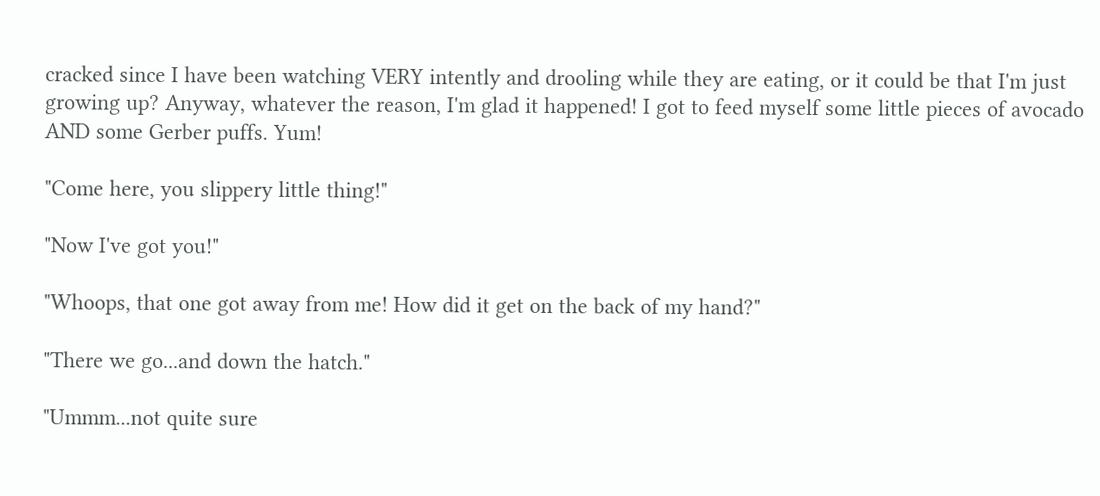cracked since I have been watching VERY intently and drooling while they are eating, or it could be that I'm just growing up? Anyway, whatever the reason, I'm glad it happened! I got to feed myself some little pieces of avocado AND some Gerber puffs. Yum!

"Come here, you slippery little thing!"

"Now I've got you!"

"Whoops, that one got away from me! How did it get on the back of my hand?"

"There we go...and down the hatch."

"Ummm...not quite sure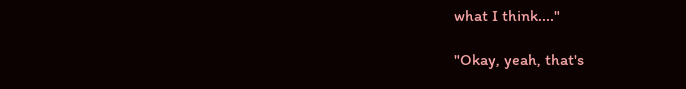what I think...."

"Okay, yeah, that's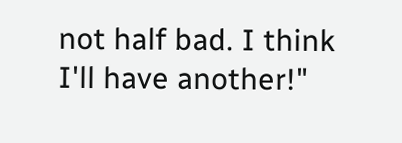not half bad. I think I'll have another!"